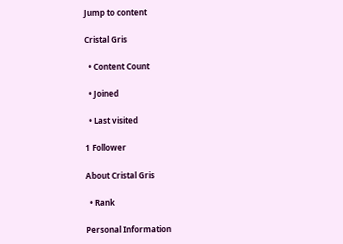Jump to content

Cristal Gris

  • Content Count

  • Joined

  • Last visited

1 Follower

About Cristal Gris

  • Rank

Personal Information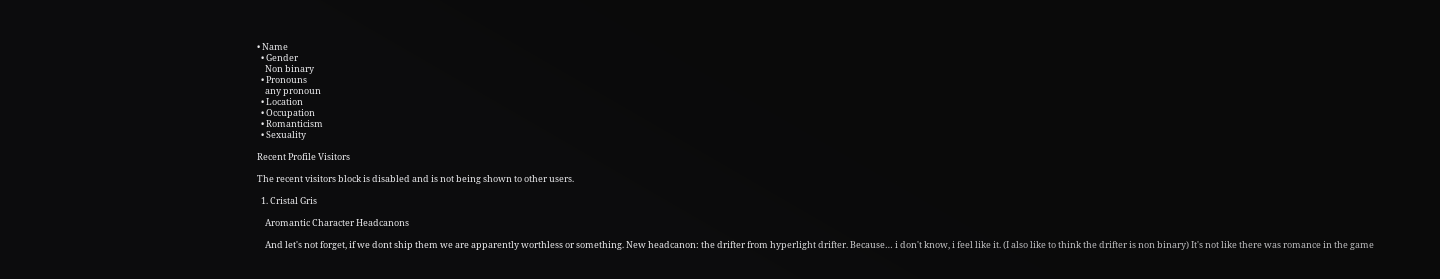• Name
  • Gender
    Non binary
  • Pronouns
    any pronoun
  • Location
  • Occupation
  • Romanticism
  • Sexuality

Recent Profile Visitors

The recent visitors block is disabled and is not being shown to other users.

  1. Cristal Gris

    Aromantic Character Headcanons

    And let's not forget, if we dont ship them we are apparently worthless or something. New headcanon: the drifter from hyperlight drifter. Because… i don't know, i feel like it. (I also like to think the drifter is non binary) It's not like there was romance in the game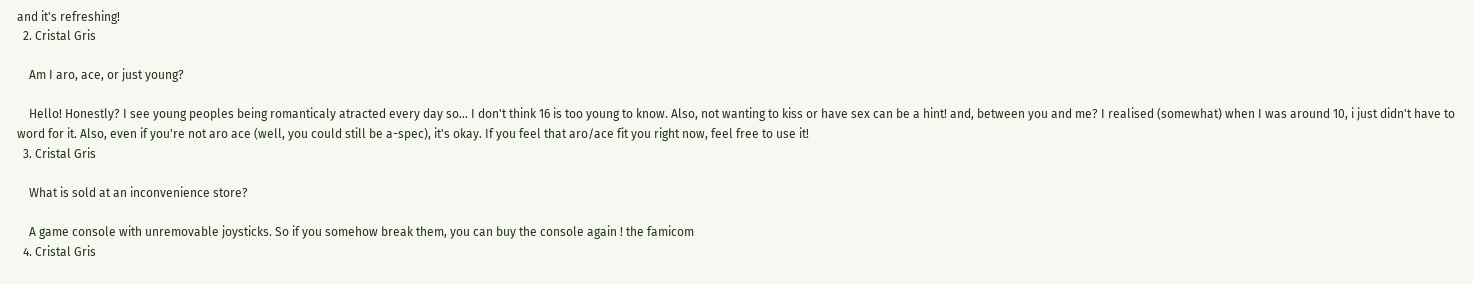and it's refreshing!
  2. Cristal Gris

    Am I aro, ace, or just young?

    Hello! Honestly? I see young peoples being romanticaly atracted every day so… I don't think 16 is too young to know. Also, not wanting to kiss or have sex can be a hint! and, between you and me? I realised (somewhat) when I was around 10, i just didn't have to word for it. Also, even if you're not aro ace (well, you could still be a-spec), it's okay. If you feel that aro/ace fit you right now, feel free to use it!
  3. Cristal Gris

    What is sold at an inconvenience store?

    A game console with unremovable joysticks. So if you somehow break them, you can buy the console again ! the famicom
  4. Cristal Gris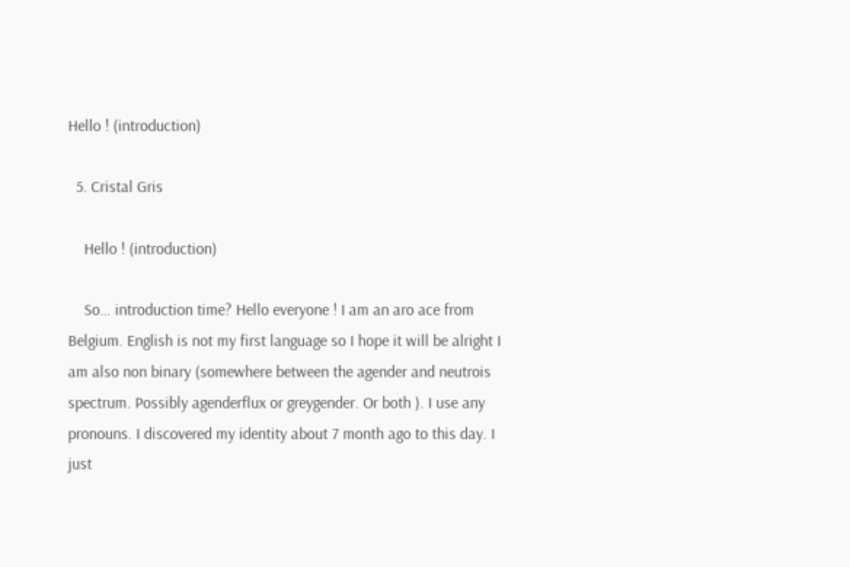Hello ! (introduction)

  5. Cristal Gris

    Hello ! (introduction)

    So… introduction time? Hello everyone ! I am an aro ace from Belgium. English is not my first language so I hope it will be alright I am also non binary (somewhere between the agender and neutrois spectrum. Possibly agenderflux or greygender. Or both ). I use any pronouns. I discovered my identity about 7 month ago to this day. I just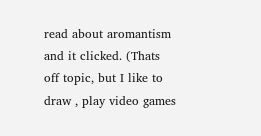read about aromantism and it clicked. (Thats off topic, but I like to draw , play video games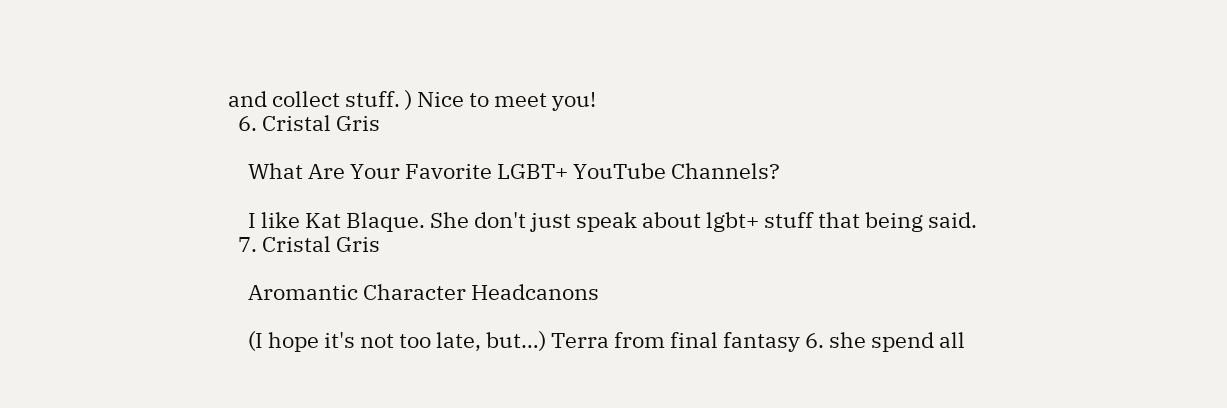and collect stuff. ) Nice to meet you!
  6. Cristal Gris

    What Are Your Favorite LGBT+ YouTube Channels?

    I like Kat Blaque. She don't just speak about lgbt+ stuff that being said.
  7. Cristal Gris

    Aromantic Character Headcanons

    (I hope it's not too late, but…) Terra from final fantasy 6. she spend all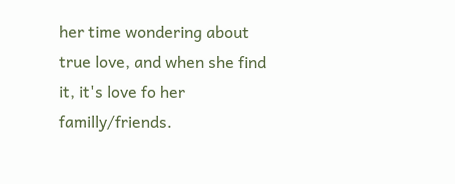her time wondering about true love, and when she find it, it's love fo her familly/friends.